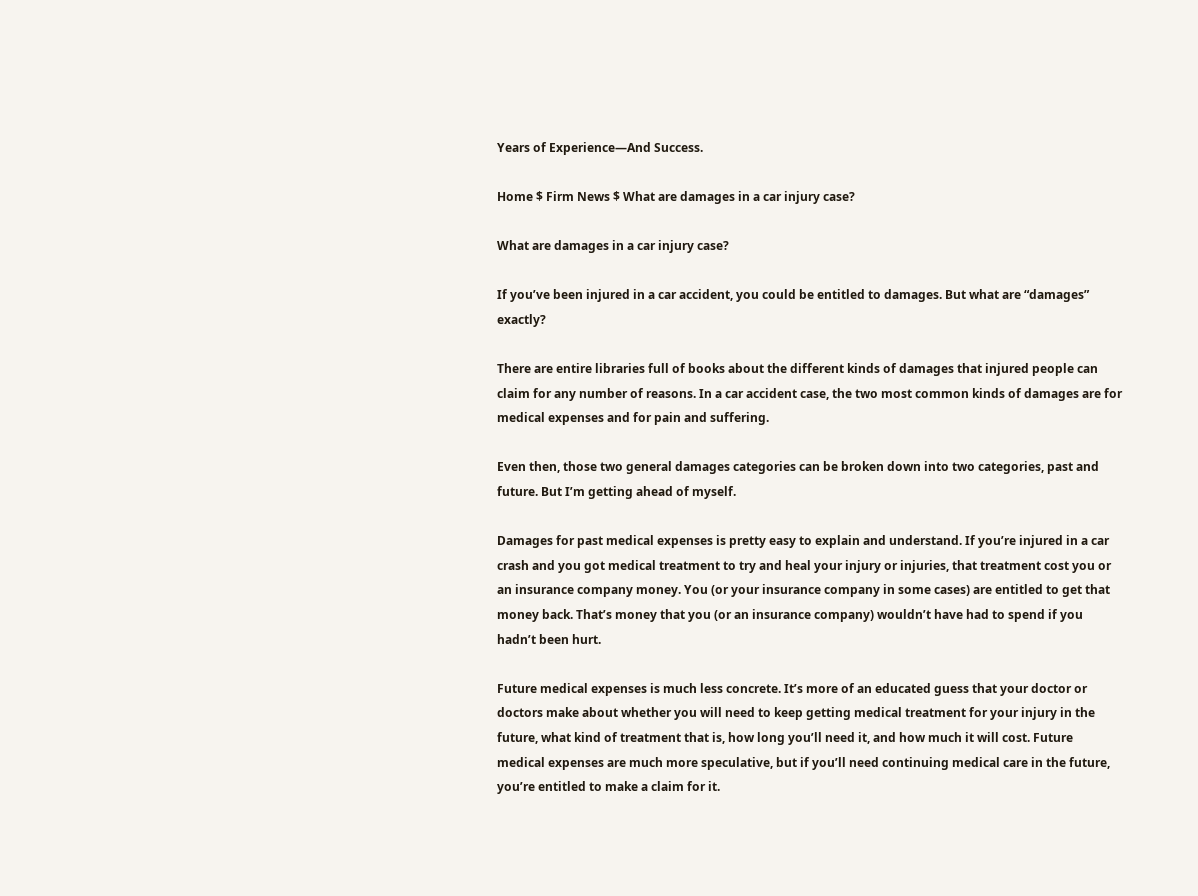Years of Experience—And Success.

Home $ Firm News $ What are damages in a car injury case?

What are damages in a car injury case?

If you’ve been injured in a car accident, you could be entitled to damages. But what are “damages” exactly?

There are entire libraries full of books about the different kinds of damages that injured people can claim for any number of reasons. In a car accident case, the two most common kinds of damages are for medical expenses and for pain and suffering.

Even then, those two general damages categories can be broken down into two categories, past and future. But I’m getting ahead of myself.

Damages for past medical expenses is pretty easy to explain and understand. If you’re injured in a car crash and you got medical treatment to try and heal your injury or injuries, that treatment cost you or an insurance company money. You (or your insurance company in some cases) are entitled to get that money back. That’s money that you (or an insurance company) wouldn’t have had to spend if you hadn’t been hurt.

Future medical expenses is much less concrete. It’s more of an educated guess that your doctor or doctors make about whether you will need to keep getting medical treatment for your injury in the future, what kind of treatment that is, how long you’ll need it, and how much it will cost. Future medical expenses are much more speculative, but if you’ll need continuing medical care in the future, you’re entitled to make a claim for it.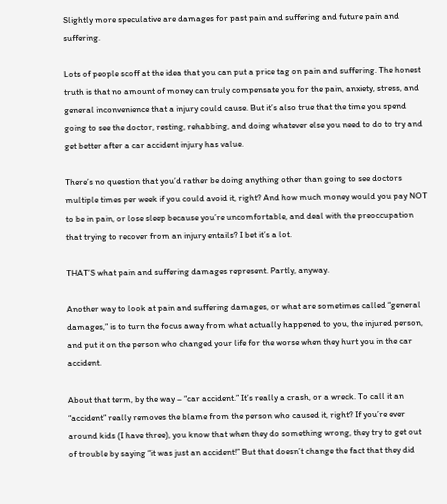Slightly more speculative are damages for past pain and suffering and future pain and suffering.

Lots of people scoff at the idea that you can put a price tag on pain and suffering. The honest truth is that no amount of money can truly compensate you for the pain, anxiety, stress, and general inconvenience that a injury could cause. But it’s also true that the time you spend going to see the doctor, resting, rehabbing, and doing whatever else you need to do to try and get better after a car accident injury has value.

There’s no question that you’d rather be doing anything other than going to see doctors multiple times per week if you could avoid it, right? And how much money would you pay NOT to be in pain, or lose sleep because you’re uncomfortable, and deal with the preoccupation that trying to recover from an injury entails? I bet it’s a lot.

THAT’S what pain and suffering damages represent. Partly, anyway.

Another way to look at pain and suffering damages, or what are sometimes called “general damages,” is to turn the focus away from what actually happened to you, the injured person, and put it on the person who changed your life for the worse when they hurt you in the car accident.

About that term, by the way – “car accident.” It’s really a crash, or a wreck. To call it an “accident” really removes the blame from the person who caused it, right? If you’re ever around kids (I have three), you know that when they do something wrong, they try to get out of trouble by saying “it was just an accident!” But that doesn’t change the fact that they did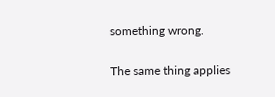something wrong.

The same thing applies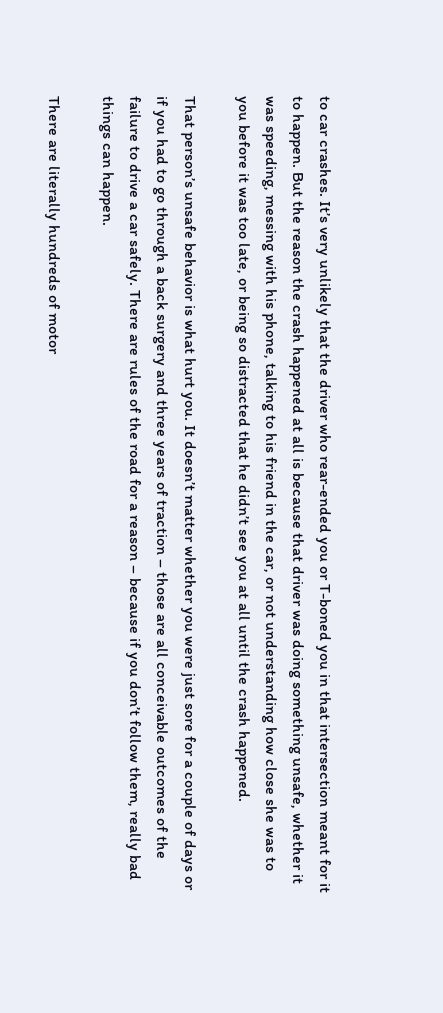to car crashes. It’s very unlikely that the driver who rear-ended you or T-boned you in that intersection meant for it to happen. But the reason the crash happened at all is because that driver was doing something unsafe, whether it was speeding, messing with his phone, talking to his friend in the car, or not understanding how close she was to you before it was too late, or being so distracted that he didn’t see you at all until the crash happened.

That person’s unsafe behavior is what hurt you. It doesn’t matter whether you were just sore for a couple of days or if you had to go through a back surgery and three years of traction – those are all conceivable outcomes of the failure to drive a car safely. There are rules of the road for a reason – because if you don’t follow them, really bad things can happen.

There are literally hundreds of motor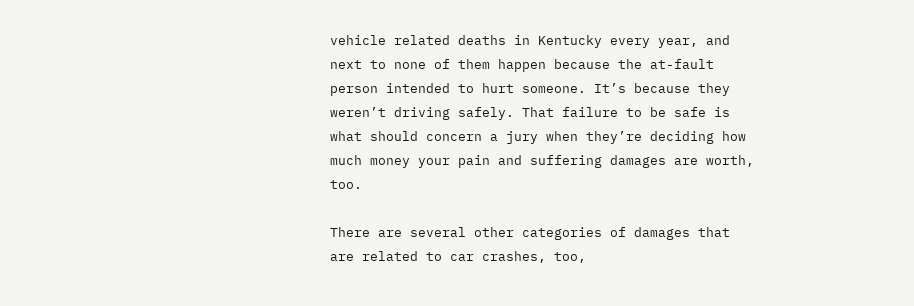vehicle related deaths in Kentucky every year, and next to none of them happen because the at-fault person intended to hurt someone. It’s because they weren’t driving safely. That failure to be safe is what should concern a jury when they’re deciding how much money your pain and suffering damages are worth, too.

There are several other categories of damages that are related to car crashes, too,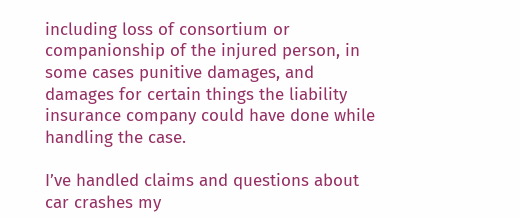including loss of consortium or companionship of the injured person, in some cases punitive damages, and damages for certain things the liability insurance company could have done while handling the case.

I’ve handled claims and questions about car crashes my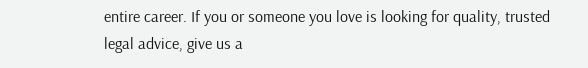entire career. If you or someone you love is looking for quality, trusted legal advice, give us a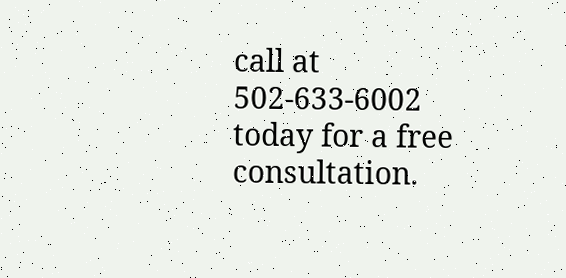call at 502-633-6002 today for a free consultation.